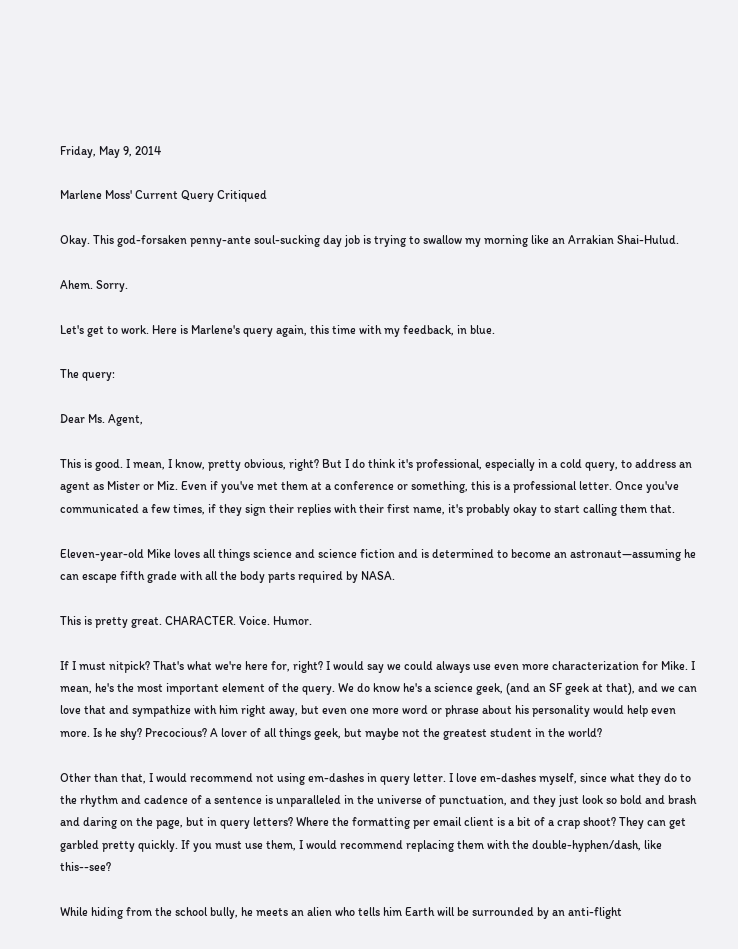Friday, May 9, 2014

Marlene Moss' Current Query Critiqued

Okay. This god-forsaken penny-ante soul-sucking day job is trying to swallow my morning like an Arrakian Shai-Hulud.

Ahem. Sorry.

Let's get to work. Here is Marlene's query again, this time with my feedback, in blue.

The query:

Dear Ms. Agent,

This is good. I mean, I know, pretty obvious, right? But I do think it's professional, especially in a cold query, to address an agent as Mister or Miz. Even if you've met them at a conference or something, this is a professional letter. Once you've communicated a few times, if they sign their replies with their first name, it's probably okay to start calling them that.

Eleven-year-old Mike loves all things science and science fiction and is determined to become an astronaut—assuming he can escape fifth grade with all the body parts required by NASA.

This is pretty great. CHARACTER. Voice. Humor.

If I must nitpick? That's what we're here for, right? I would say we could always use even more characterization for Mike. I mean, he's the most important element of the query. We do know he's a science geek, (and an SF geek at that), and we can love that and sympathize with him right away, but even one more word or phrase about his personality would help even more. Is he shy? Precocious? A lover of all things geek, but maybe not the greatest student in the world?

Other than that, I would recommend not using em-dashes in query letter. I love em-dashes myself, since what they do to the rhythm and cadence of a sentence is unparalleled in the universe of punctuation, and they just look so bold and brash and daring on the page, but in query letters? Where the formatting per email client is a bit of a crap shoot? They can get garbled pretty quickly. If you must use them, I would recommend replacing them with the double-hyphen/dash, like this--see?

While hiding from the school bully, he meets an alien who tells him Earth will be surrounded by an anti-flight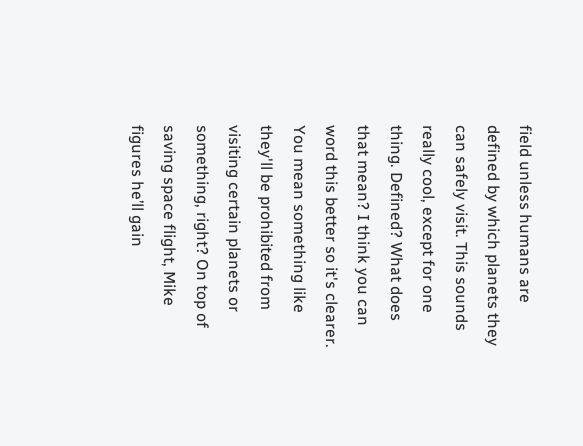field unless humans are defined by which planets they can safely visit. This sounds really cool, except for one thing. Defined? What does that mean? I think you can word this better so it's clearer. You mean something like they'll be prohibited from visiting certain planets or something, right? On top of saving space flight, Mike figures he’ll gain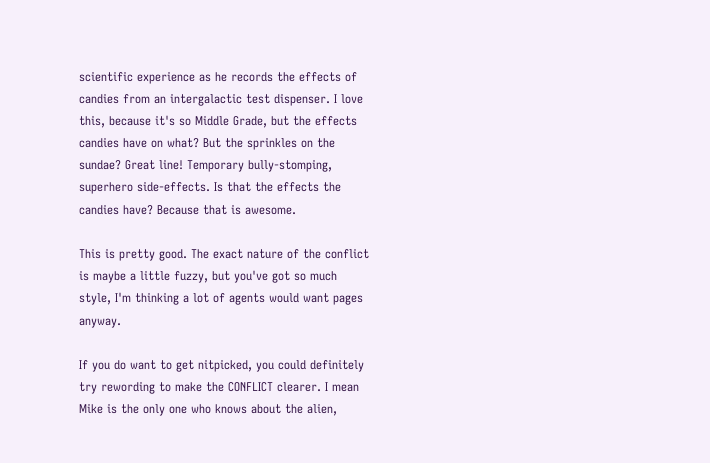scientific experience as he records the effects of candies from an intergalactic test dispenser. I love this, because it's so Middle Grade, but the effects candies have on what? But the sprinkles on the sundae? Great line! Temporary bully-stomping, superhero side-effects. Is that the effects the candies have? Because that is awesome.

This is pretty good. The exact nature of the conflict is maybe a little fuzzy, but you've got so much style, I'm thinking a lot of agents would want pages anyway.

If you do want to get nitpicked, you could definitely try rewording to make the CONFLICT clearer. I mean Mike is the only one who knows about the alien,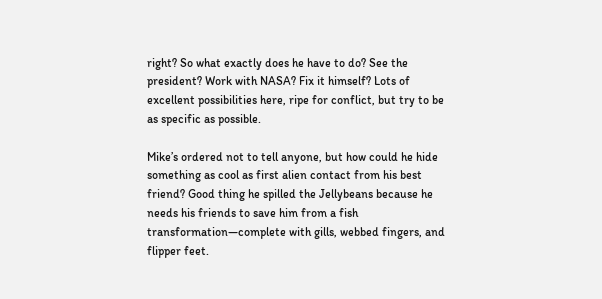right? So what exactly does he have to do? See the president? Work with NASA? Fix it himself? Lots of excellent possibilities here, ripe for conflict, but try to be as specific as possible.

Mike’s ordered not to tell anyone, but how could he hide something as cool as first alien contact from his best friend? Good thing he spilled the Jellybeans because he needs his friends to save him from a fish transformation—complete with gills, webbed fingers, and flipper feet.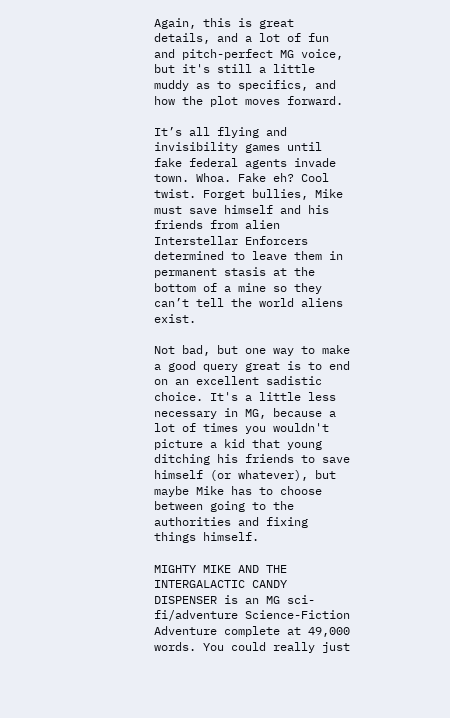Again, this is great details, and a lot of fun and pitch-perfect MG voice, but it's still a little muddy as to specifics, and how the plot moves forward.

It’s all flying and invisibility games until fake federal agents invade town. Whoa. Fake eh? Cool twist. Forget bullies, Mike must save himself and his friends from alien Interstellar Enforcers determined to leave them in permanent stasis at the bottom of a mine so they can’t tell the world aliens exist.

Not bad, but one way to make a good query great is to end on an excellent sadistic choice. It's a little less necessary in MG, because a lot of times you wouldn't picture a kid that young ditching his friends to save himself (or whatever), but maybe Mike has to choose between going to the authorities and fixing things himself.

MIGHTY MIKE AND THE INTERGALACTIC CANDY DISPENSER is an MG sci-fi/adventure Science-Fiction Adventure complete at 49,000 words. You could really just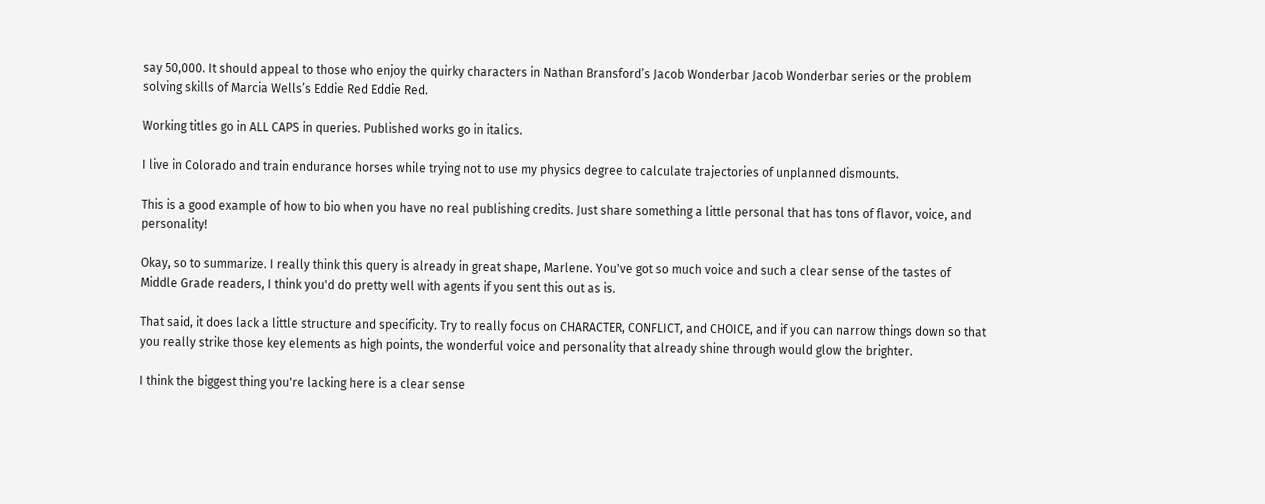say 50,000. It should appeal to those who enjoy the quirky characters in Nathan Bransford’s Jacob Wonderbar Jacob Wonderbar series or the problem solving skills of Marcia Wells’s Eddie Red Eddie Red.

Working titles go in ALL CAPS in queries. Published works go in italics.

I live in Colorado and train endurance horses while trying not to use my physics degree to calculate trajectories of unplanned dismounts.

This is a good example of how to bio when you have no real publishing credits. Just share something a little personal that has tons of flavor, voice, and personality!

Okay, so to summarize. I really think this query is already in great shape, Marlene. You've got so much voice and such a clear sense of the tastes of Middle Grade readers, I think you'd do pretty well with agents if you sent this out as is.

That said, it does lack a little structure and specificity. Try to really focus on CHARACTER, CONFLICT, and CHOICE, and if you can narrow things down so that you really strike those key elements as high points, the wonderful voice and personality that already shine through would glow the brighter.

I think the biggest thing you're lacking here is a clear sense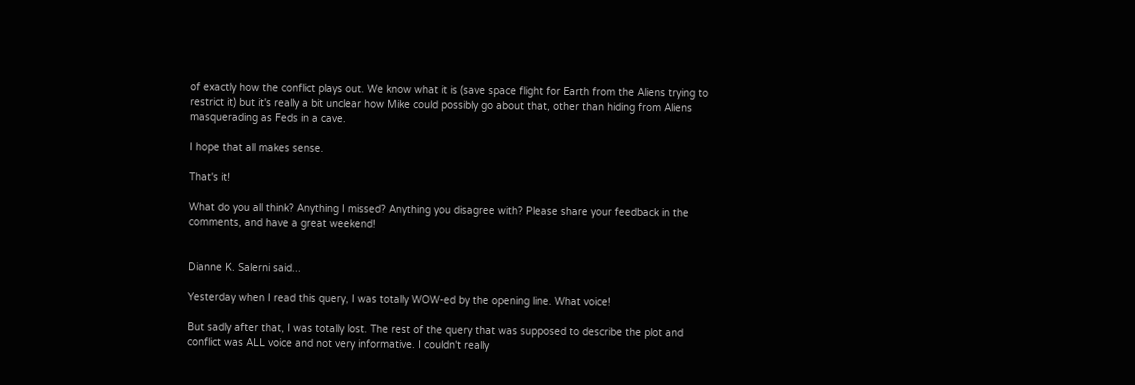of exactly how the conflict plays out. We know what it is (save space flight for Earth from the Aliens trying to restrict it) but it's really a bit unclear how Mike could possibly go about that, other than hiding from Aliens masquerading as Feds in a cave.

I hope that all makes sense.

That's it!

What do you all think? Anything I missed? Anything you disagree with? Please share your feedback in the comments, and have a great weekend!


Dianne K. Salerni said...

Yesterday when I read this query, I was totally WOW-ed by the opening line. What voice!

But sadly after that, I was totally lost. The rest of the query that was supposed to describe the plot and conflict was ALL voice and not very informative. I couldn't really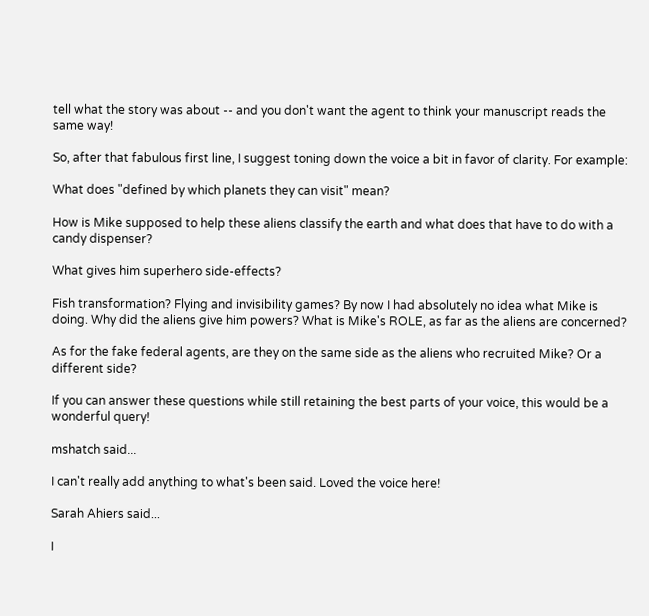tell what the story was about -- and you don't want the agent to think your manuscript reads the same way!

So, after that fabulous first line, I suggest toning down the voice a bit in favor of clarity. For example:

What does "defined by which planets they can visit" mean?

How is Mike supposed to help these aliens classify the earth and what does that have to do with a candy dispenser?

What gives him superhero side-effects?

Fish transformation? Flying and invisibility games? By now I had absolutely no idea what Mike is doing. Why did the aliens give him powers? What is Mike's ROLE, as far as the aliens are concerned?

As for the fake federal agents, are they on the same side as the aliens who recruited Mike? Or a different side?

If you can answer these questions while still retaining the best parts of your voice, this would be a wonderful query!

mshatch said...

I can't really add anything to what's been said. Loved the voice here!

Sarah Ahiers said...

I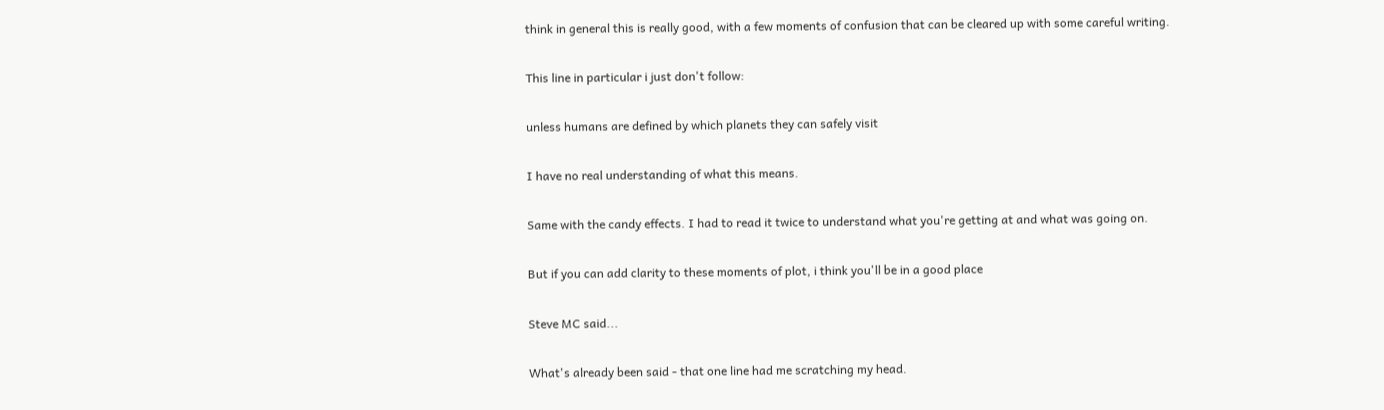think in general this is really good, with a few moments of confusion that can be cleared up with some careful writing.

This line in particular i just don't follow:

unless humans are defined by which planets they can safely visit

I have no real understanding of what this means.

Same with the candy effects. I had to read it twice to understand what you're getting at and what was going on.

But if you can add clarity to these moments of plot, i think you'll be in a good place

Steve MC said...

What's already been said - that one line had me scratching my head.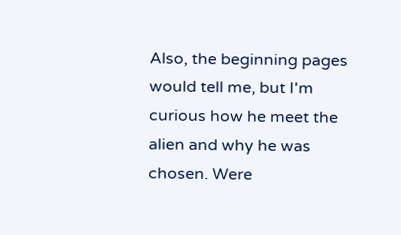Also, the beginning pages would tell me, but I'm curious how he meet the alien and why he was chosen. Were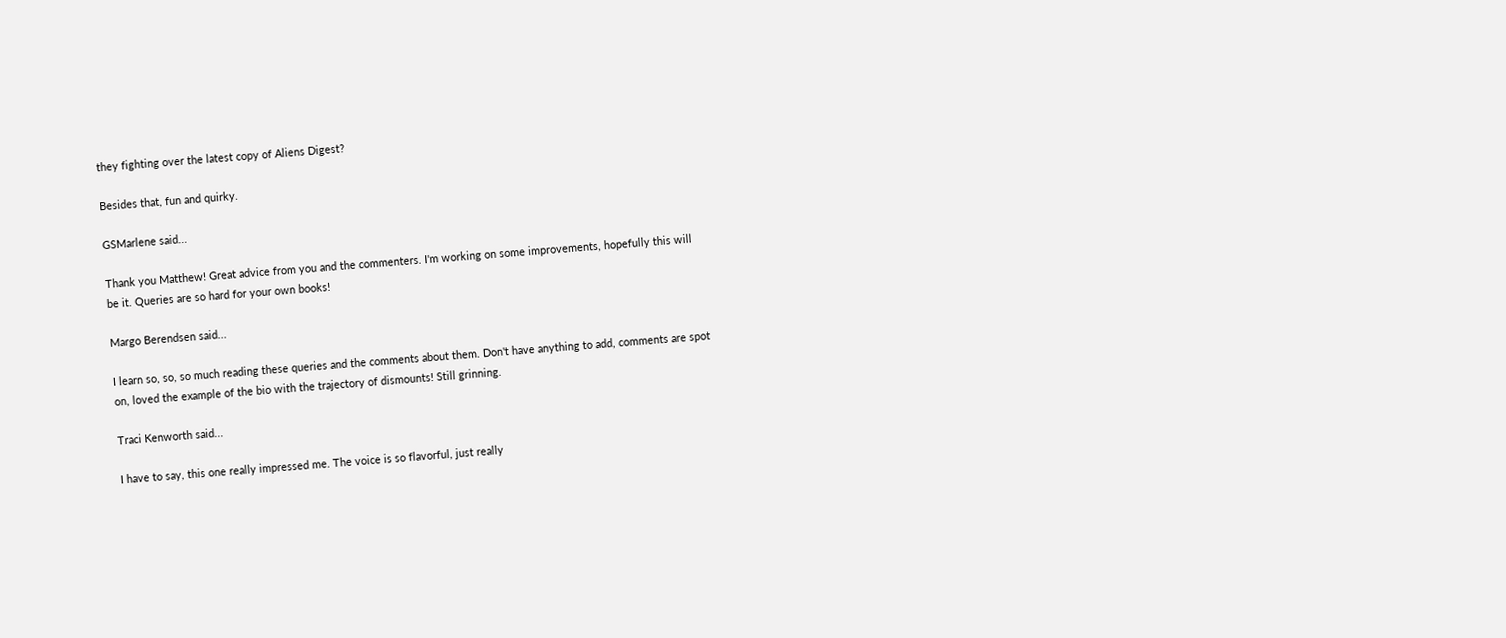they fighting over the latest copy of Aliens Digest?

Besides that, fun and quirky.

GSMarlene said...

Thank you Matthew! Great advice from you and the commenters. I'm working on some improvements, hopefully this will be it. Queries are so hard for your own books!

Margo Berendsen said...

I learn so, so, so much reading these queries and the comments about them. Don't have anything to add, comments are spot on, loved the example of the bio with the trajectory of dismounts! Still grinning.

Traci Kenworth said...

I have to say, this one really impressed me. The voice is so flavorful, just really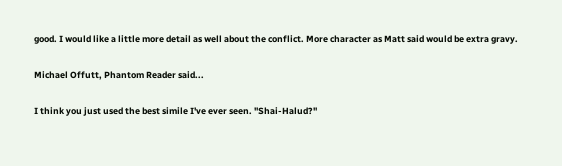good. I would like a little more detail as well about the conflict. More character as Matt said would be extra gravy.

Michael Offutt, Phantom Reader said...

I think you just used the best simile I've ever seen. "Shai-Halud?"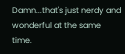Damn...that's just nerdy and wonderful at the same time.